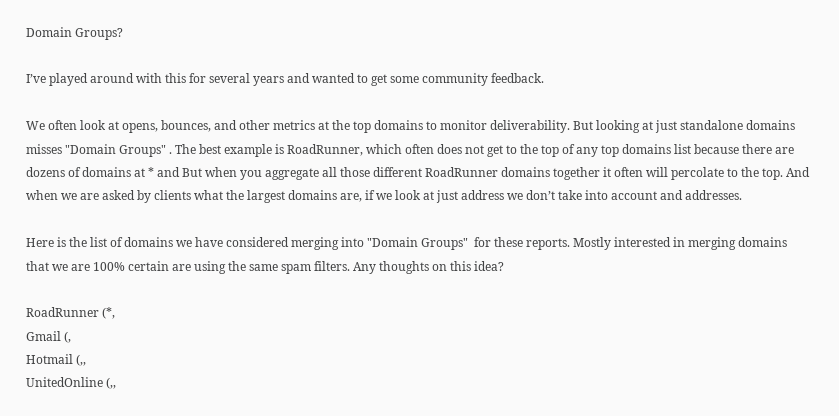Domain Groups?

I’ve played around with this for several years and wanted to get some community feedback.

We often look at opens, bounces, and other metrics at the top domains to monitor deliverability. But looking at just standalone domains misses "Domain Groups" . The best example is RoadRunner, which often does not get to the top of any top domains list because there are dozens of domains at * and But when you aggregate all those different RoadRunner domains together it often will percolate to the top. And when we are asked by clients what the largest domains are, if we look at just address we don’t take into account and addresses.

Here is the list of domains we have considered merging into "Domain Groups"  for these reports. Mostly interested in merging domains that we are 100% certain are using the same spam filters. Any thoughts on this idea?

RoadRunner (*,
Gmail (,
Hotmail (,,
UnitedOnline (,,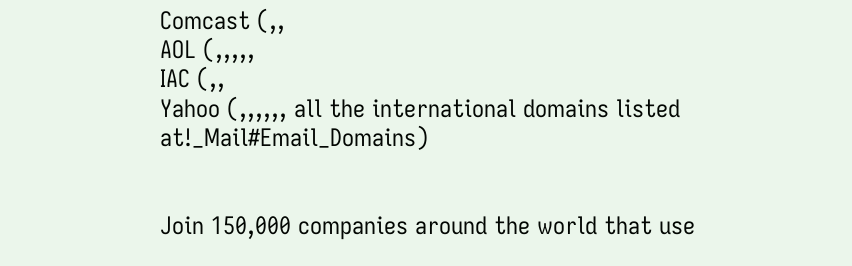Comcast (,,
AOL (,,,,,
IAC (,,
Yahoo (,,,,,, all the international domains listed at!_Mail#Email_Domains)


Join 150,000 companies around the world that use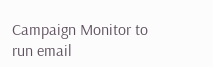Campaign Monitor to run email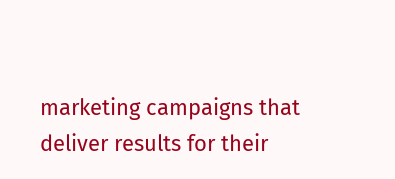marketing campaigns that deliver results for their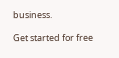business.

Get started for free